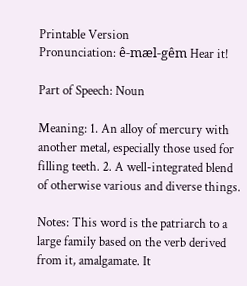Printable Version
Pronunciation: ê-mæl-gêm Hear it!

Part of Speech: Noun

Meaning: 1. An alloy of mercury with another metal, especially those used for filling teeth. 2. A well-integrated blend of otherwise various and diverse things.

Notes: This word is the patriarch to a large family based on the verb derived from it, amalgamate. It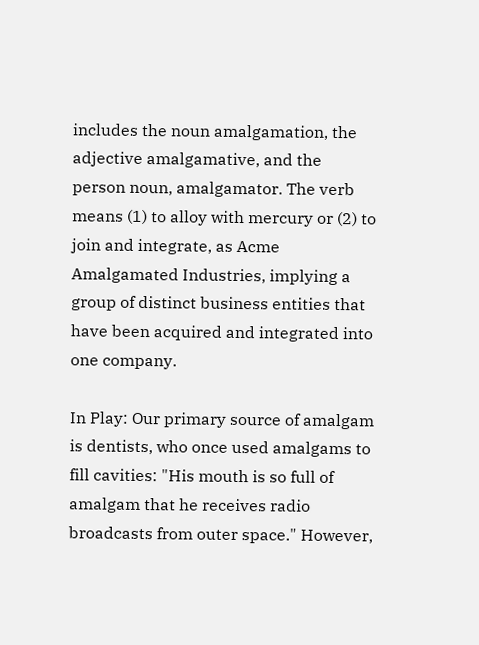includes the noun amalgamation, the adjective amalgamative, and the person noun, amalgamator. The verb means (1) to alloy with mercury or (2) to join and integrate, as Acme Amalgamated Industries, implying a group of distinct business entities that have been acquired and integrated into one company.

In Play: Our primary source of amalgam is dentists, who once used amalgams to fill cavities: "His mouth is so full of amalgam that he receives radio broadcasts from outer space." However,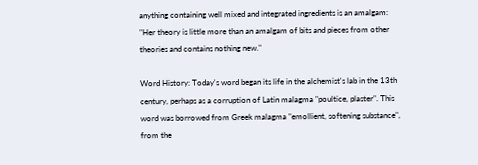anything containing well mixed and integrated ingredients is an amalgam: "Her theory is little more than an amalgam of bits and pieces from other theories and contains nothing new."

Word History: Today's word began its life in the alchemist's lab in the 13th century, perhaps as a corruption of Latin malagma "poultice, plaster". This word was borrowed from Greek malagma "emollient, softening substance", from the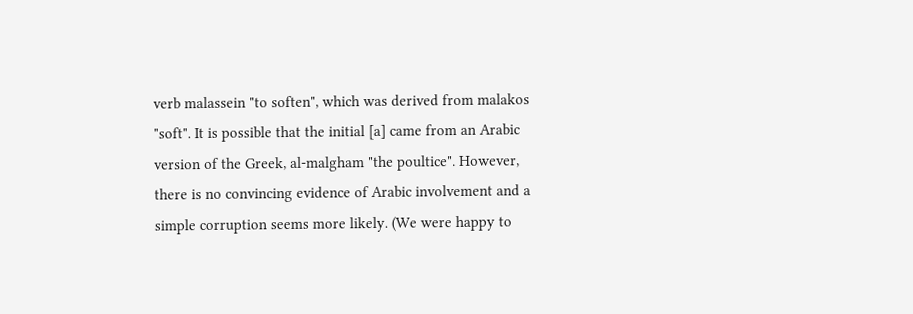verb malassein "to soften", which was derived from malakos "soft". It is possible that the initial [a] came from an Arabic version of the Greek, al-malgham "the poultice". However, there is no convincing evidence of Arabic involvement and a simple corruption seems more likely. (We were happy to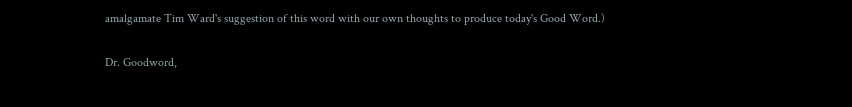amalgamate Tim Ward's suggestion of this word with our own thoughts to produce today's Good Word.)

Dr. Goodword,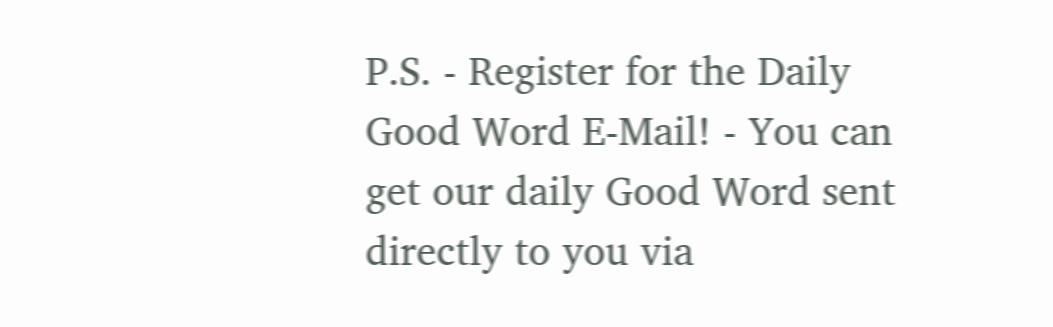P.S. - Register for the Daily Good Word E-Mail! - You can get our daily Good Word sent directly to you via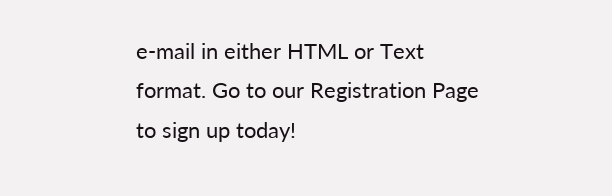e-mail in either HTML or Text format. Go to our Registration Page to sign up today!